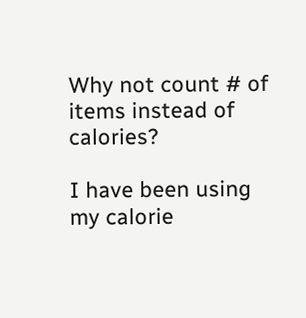Why not count # of items instead of calories?

I have been using my calorie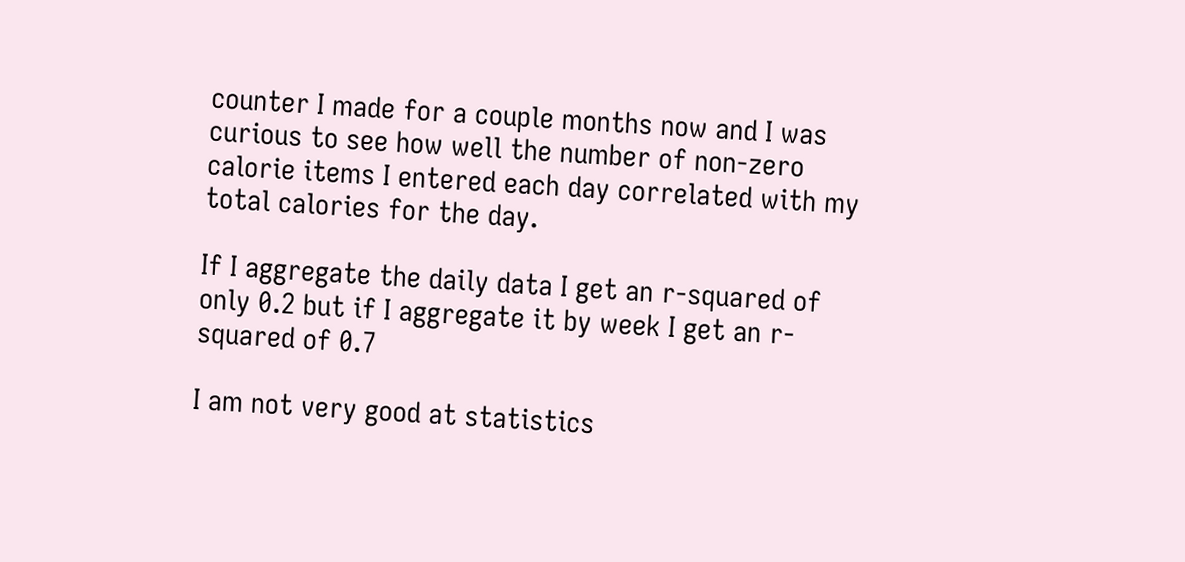counter I made for a couple months now and I was curious to see how well the number of non-zero calorie items I entered each day correlated with my total calories for the day.

If I aggregate the daily data I get an r-squared of only 0.2 but if I aggregate it by week I get an r-squared of 0.7

I am not very good at statistics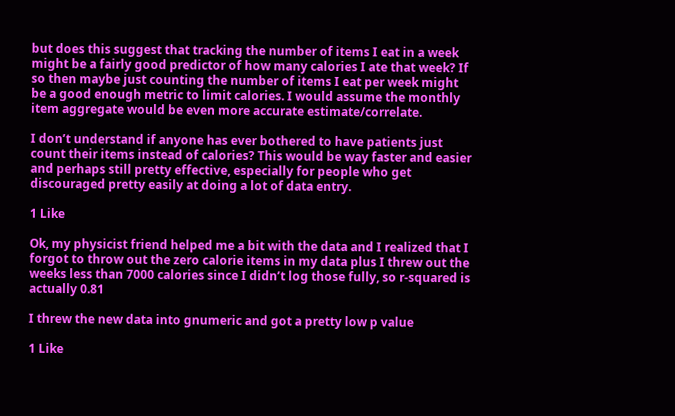but does this suggest that tracking the number of items I eat in a week might be a fairly good predictor of how many calories I ate that week? If so then maybe just counting the number of items I eat per week might be a good enough metric to limit calories. I would assume the monthly item aggregate would be even more accurate estimate/correlate.

I don’t understand if anyone has ever bothered to have patients just count their items instead of calories? This would be way faster and easier and perhaps still pretty effective, especially for people who get discouraged pretty easily at doing a lot of data entry.

1 Like

Ok, my physicist friend helped me a bit with the data and I realized that I forgot to throw out the zero calorie items in my data plus I threw out the weeks less than 7000 calories since I didn’t log those fully, so r-squared is actually 0.81

I threw the new data into gnumeric and got a pretty low p value

1 Like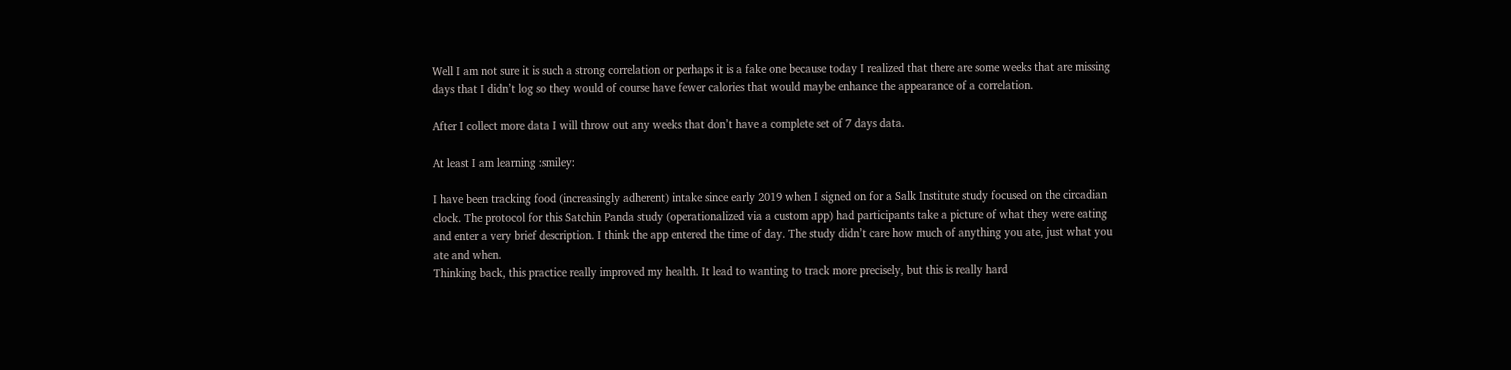Well I am not sure it is such a strong correlation or perhaps it is a fake one because today I realized that there are some weeks that are missing days that I didn’t log so they would of course have fewer calories that would maybe enhance the appearance of a correlation.

After I collect more data I will throw out any weeks that don’t have a complete set of 7 days data.

At least I am learning :smiley:

I have been tracking food (increasingly adherent) intake since early 2019 when I signed on for a Salk Institute study focused on the circadian clock. The protocol for this Satchin Panda study (operationalized via a custom app) had participants take a picture of what they were eating and enter a very brief description. I think the app entered the time of day. The study didn’t care how much of anything you ate, just what you ate and when.
Thinking back, this practice really improved my health. It lead to wanting to track more precisely, but this is really hard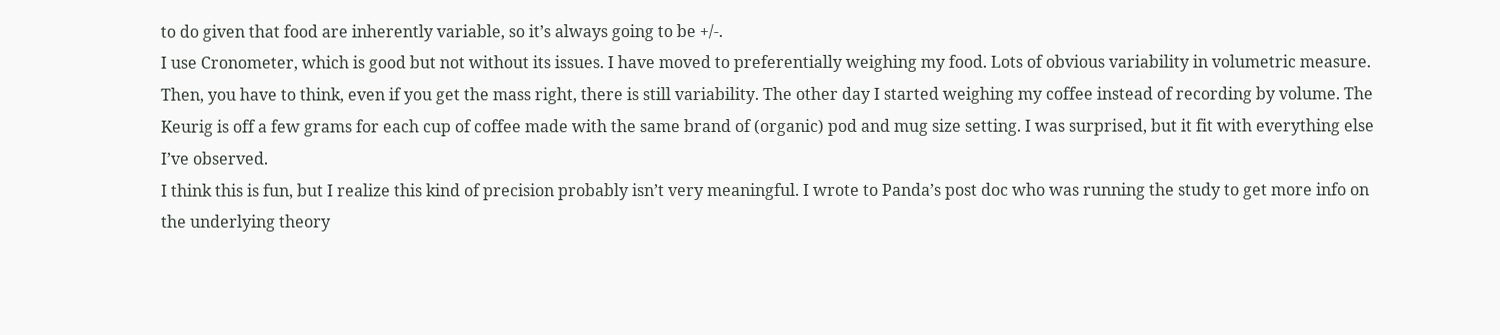to do given that food are inherently variable, so it’s always going to be +/-.
I use Cronometer, which is good but not without its issues. I have moved to preferentially weighing my food. Lots of obvious variability in volumetric measure. Then, you have to think, even if you get the mass right, there is still variability. The other day I started weighing my coffee instead of recording by volume. The Keurig is off a few grams for each cup of coffee made with the same brand of (organic) pod and mug size setting. I was surprised, but it fit with everything else I’ve observed.
I think this is fun, but I realize this kind of precision probably isn’t very meaningful. I wrote to Panda’s post doc who was running the study to get more info on the underlying theory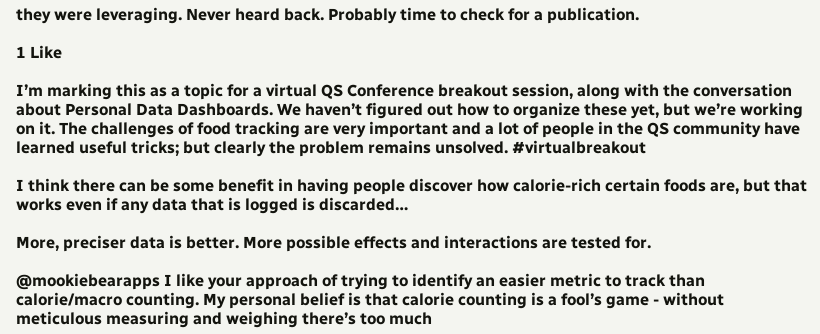they were leveraging. Never heard back. Probably time to check for a publication.

1 Like

I’m marking this as a topic for a virtual QS Conference breakout session, along with the conversation about Personal Data Dashboards. We haven’t figured out how to organize these yet, but we’re working on it. The challenges of food tracking are very important and a lot of people in the QS community have learned useful tricks; but clearly the problem remains unsolved. #virtualbreakout

I think there can be some benefit in having people discover how calorie-rich certain foods are, but that works even if any data that is logged is discarded…

More, preciser data is better. More possible effects and interactions are tested for.

@mookiebearapps I like your approach of trying to identify an easier metric to track than calorie/macro counting. My personal belief is that calorie counting is a fool’s game - without meticulous measuring and weighing there’s too much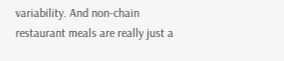variability. And non-chain restaurant meals are really just a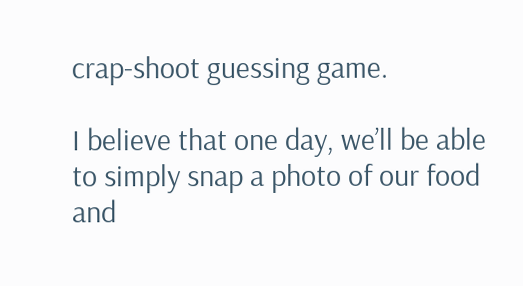crap-shoot guessing game.

I believe that one day, we’ll be able to simply snap a photo of our food and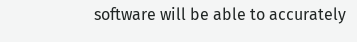software will be able to accurately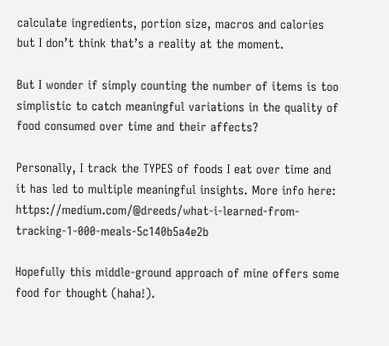calculate ingredients, portion size, macros and calories but I don’t think that’s a reality at the moment.

But I wonder if simply counting the number of items is too simplistic to catch meaningful variations in the quality of food consumed over time and their affects?

Personally, I track the TYPES of foods I eat over time and it has led to multiple meaningful insights. More info here: https://medium.com/@dreeds/what-i-learned-from-tracking-1-000-meals-5c140b5a4e2b

Hopefully this middle-ground approach of mine offers some food for thought (haha!).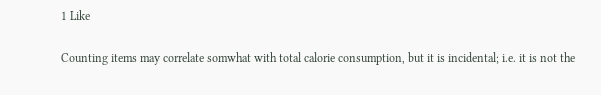1 Like

Counting items may correlate somwhat with total calorie consumption, but it is incidental; i.e. it is not the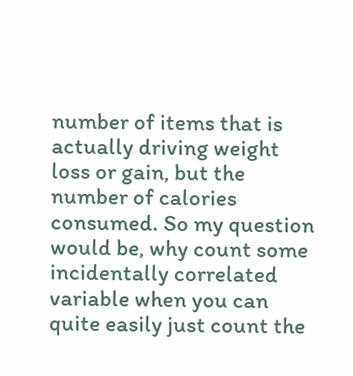number of items that is actually driving weight loss or gain, but the number of calories consumed. So my question would be, why count some incidentally correlated variable when you can quite easily just count the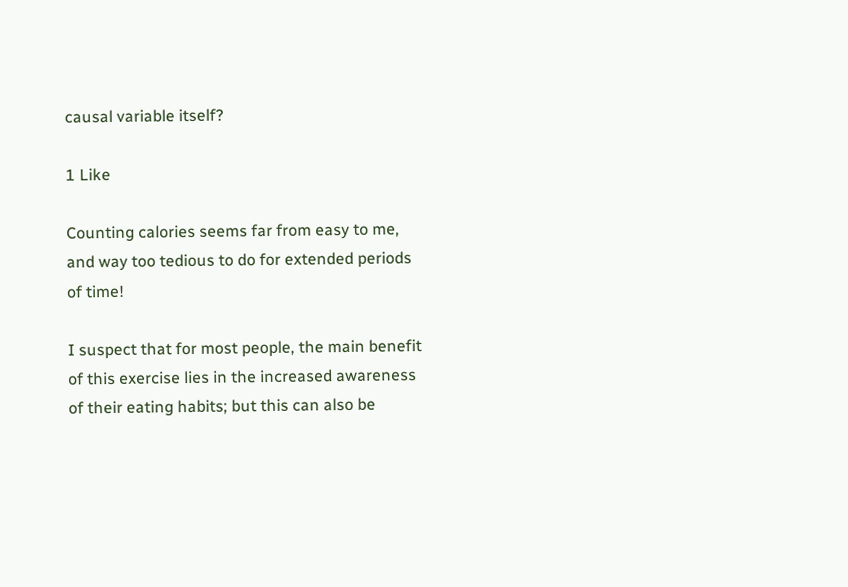causal variable itself?

1 Like

Counting calories seems far from easy to me, and way too tedious to do for extended periods of time!

I suspect that for most people, the main benefit of this exercise lies in the increased awareness of their eating habits; but this can also be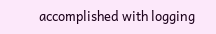accomplished with logging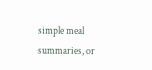simple meal summaries, or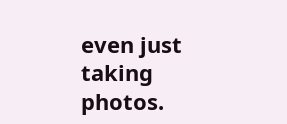even just taking photos.